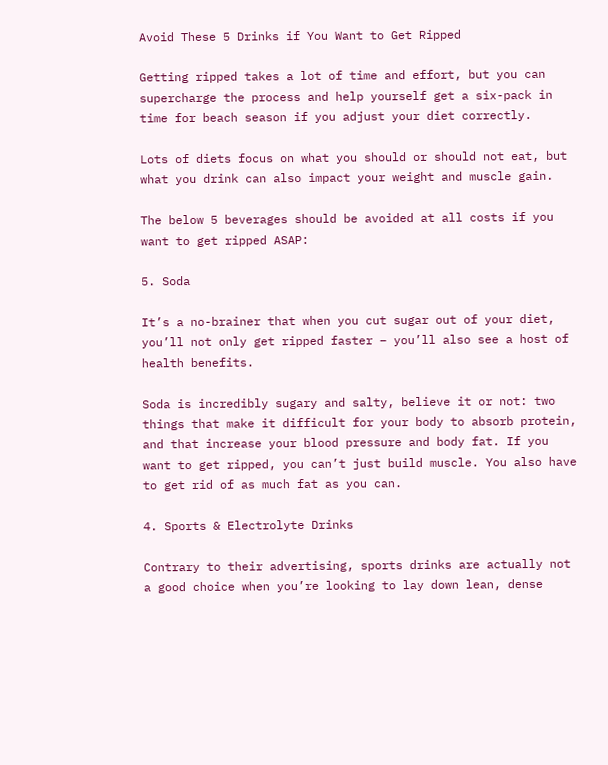Avoid These 5 Drinks if You Want to Get Ripped

Getting ripped takes a lot of time and effort, but you can supercharge the process and help yourself get a six-pack in time for beach season if you adjust your diet correctly.

Lots of diets focus on what you should or should not eat, but what you drink can also impact your weight and muscle gain.

The below 5 beverages should be avoided at all costs if you want to get ripped ASAP:

5. Soda

It’s a no-brainer that when you cut sugar out of your diet, you’ll not only get ripped faster – you’ll also see a host of health benefits.

Soda is incredibly sugary and salty, believe it or not: two things that make it difficult for your body to absorb protein, and that increase your blood pressure and body fat. If you want to get ripped, you can’t just build muscle. You also have to get rid of as much fat as you can.

4. Sports & Electrolyte Drinks

Contrary to their advertising, sports drinks are actually not a good choice when you’re looking to lay down lean, dense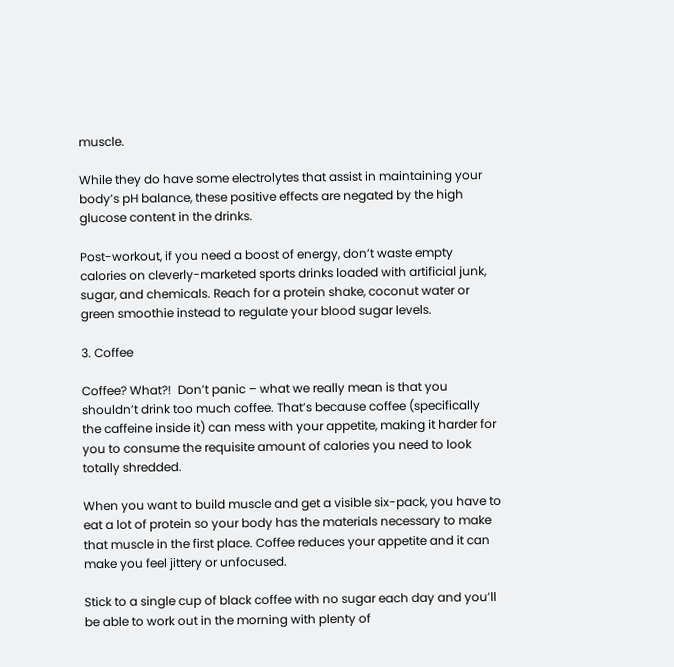muscle.

While they do have some electrolytes that assist in maintaining your body’s pH balance, these positive effects are negated by the high glucose content in the drinks.

Post-workout, if you need a boost of energy, don’t waste empty calories on cleverly-marketed sports drinks loaded with artificial junk, sugar, and chemicals. Reach for a protein shake, coconut water or green smoothie instead to regulate your blood sugar levels.

3. Coffee

Coffee? What?!  Don’t panic – what we really mean is that you shouldn’t drink too much coffee. That’s because coffee (specifically the caffeine inside it) can mess with your appetite, making it harder for you to consume the requisite amount of calories you need to look totally shredded.

When you want to build muscle and get a visible six-pack, you have to eat a lot of protein so your body has the materials necessary to make that muscle in the first place. Coffee reduces your appetite and it can make you feel jittery or unfocused.

Stick to a single cup of black coffee with no sugar each day and you’ll be able to work out in the morning with plenty of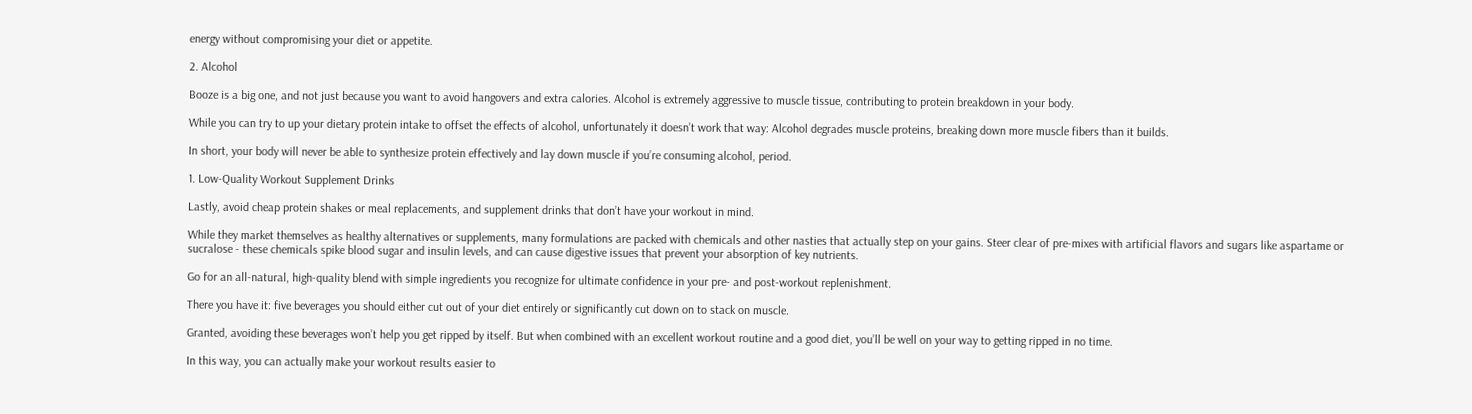energy without compromising your diet or appetite.

2. Alcohol

Booze is a big one, and not just because you want to avoid hangovers and extra calories. Alcohol is extremely aggressive to muscle tissue, contributing to protein breakdown in your body.

While you can try to up your dietary protein intake to offset the effects of alcohol, unfortunately it doesn’t work that way: Alcohol degrades muscle proteins, breaking down more muscle fibers than it builds.

In short, your body will never be able to synthesize protein effectively and lay down muscle if you’re consuming alcohol, period.

1. Low-Quality Workout Supplement Drinks

Lastly, avoid cheap protein shakes or meal replacements, and supplement drinks that don’t have your workout in mind.

While they market themselves as healthy alternatives or supplements, many formulations are packed with chemicals and other nasties that actually step on your gains. Steer clear of pre-mixes with artificial flavors and sugars like aspartame or sucralose - these chemicals spike blood sugar and insulin levels, and can cause digestive issues that prevent your absorption of key nutrients.

Go for an all-natural, high-quality blend with simple ingredients you recognize for ultimate confidence in your pre- and post-workout replenishment.

There you have it: five beverages you should either cut out of your diet entirely or significantly cut down on to stack on muscle.

Granted, avoiding these beverages won’t help you get ripped by itself. But when combined with an excellent workout routine and a good diet, you’ll be well on your way to getting ripped in no time.

In this way, you can actually make your workout results easier to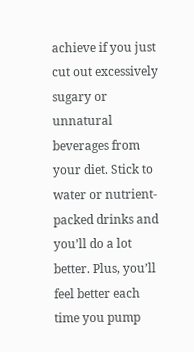achieve if you just cut out excessively sugary or unnatural beverages from your diet. Stick to water or nutrient-packed drinks and you’ll do a lot better. Plus, you’ll feel better each time you pump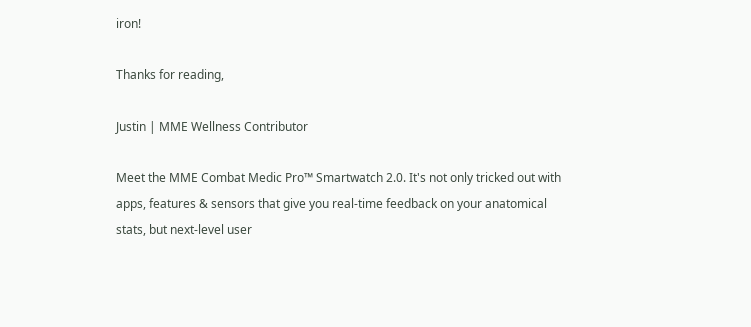iron!

Thanks for reading,

Justin | MME Wellness Contributor

Meet the MME Combat Medic Pro™ Smartwatch 2.0. It's not only tricked out with apps, features & sensors that give you real-time feedback on your anatomical stats, but next-level user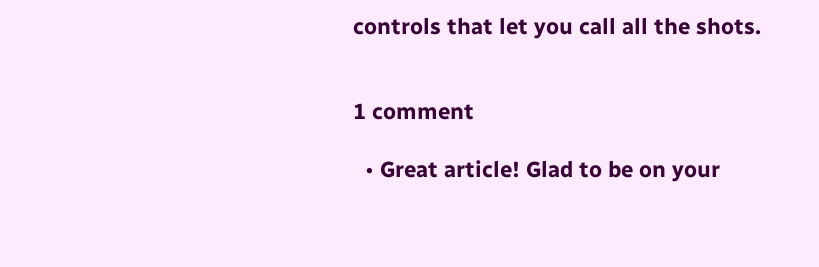controls that let you call all the shots.


1 comment

  • Great article! Glad to be on your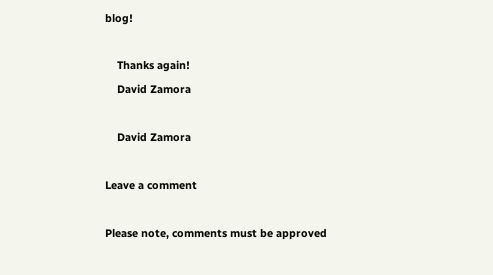blog!

    Thanks again!
    David Zamora

    David Zamora

Leave a comment

Please note, comments must be approved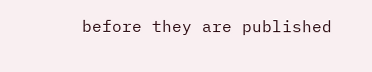before they are published